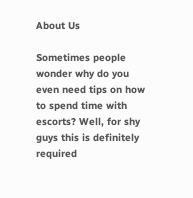About Us

Sometimes people wonder why do you even need tips on how to spend time with escorts? Well, for shy guys this is definitely required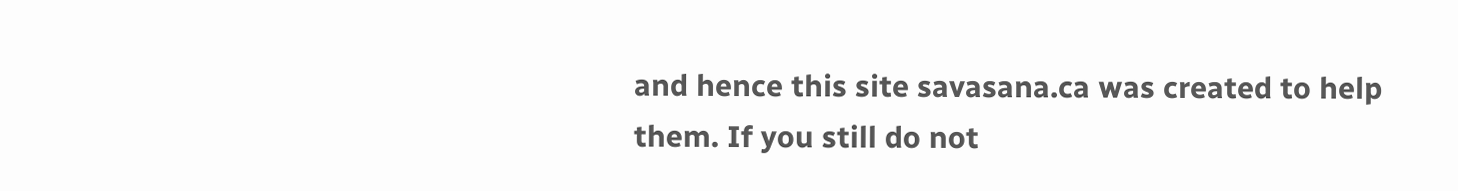and hence this site savasana.ca was created to help them. If you still do not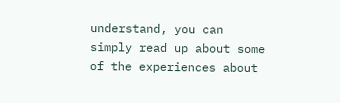understand, you can simply read up about some of the experiences about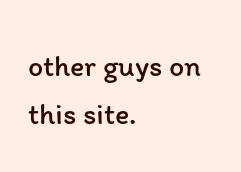other guys on this site.